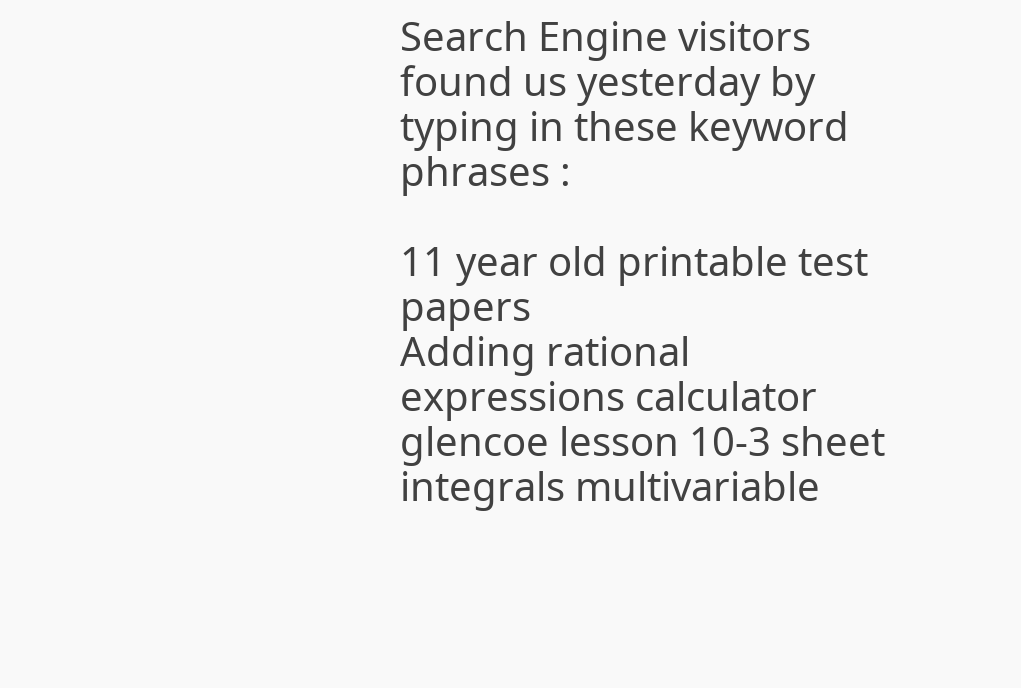Search Engine visitors found us yesterday by typing in these keyword phrases :

11 year old printable test papers
Adding rational expressions calculator
glencoe lesson 10-3 sheet
integrals multivariable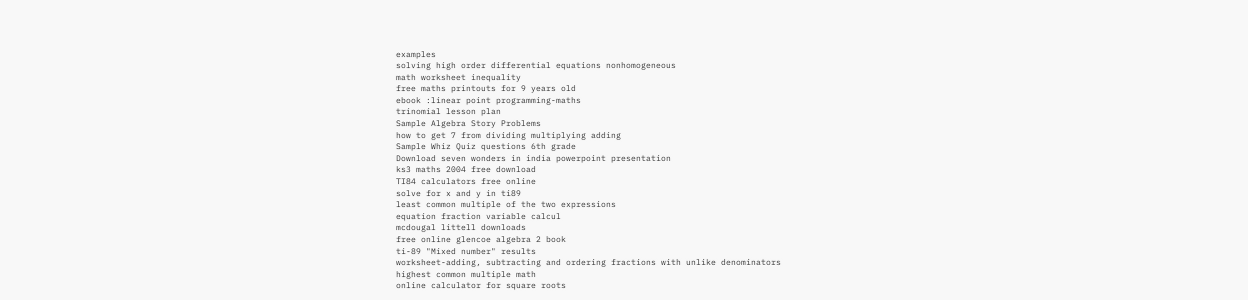examples
solving high order differential equations nonhomogeneous
math worksheet inequality
free maths printouts for 9 years old
ebook :linear point programming-maths
trinomial lesson plan
Sample Algebra Story Problems
how to get 7 from dividing multiplying adding
Sample Whiz Quiz questions 6th grade
Download seven wonders in india powerpoint presentation
ks3 maths 2004 free download
TI84 calculators free online
solve for x and y in ti89
least common multiple of the two expressions
equation fraction variable calcul
mcdougal littell downloads
free online glencoe algebra 2 book
ti-89 "Mixed number" results
worksheet-adding, subtracting and ordering fractions with unlike denominators
highest common multiple math
online calculator for square roots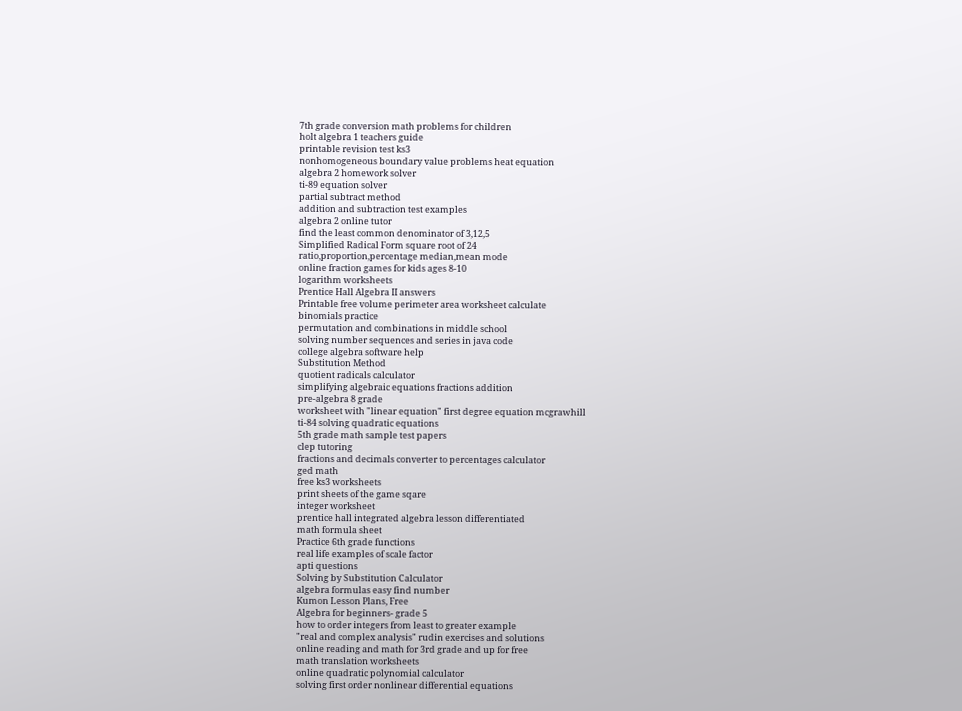7th grade conversion math problems for children
holt algebra 1 teachers guide
printable revision test ks3
nonhomogeneous boundary value problems heat equation
algebra 2 homework solver
ti-89 equation solver
partial subtract method
addition and subtraction test examples
algebra 2 online tutor
find the least common denominator of 3,12,5
Simplified Radical Form square root of 24
ratio,proportion,percentage median,mean mode
online fraction games for kids ages 8-10
logarithm worksheets
Prentice Hall Algebra II answers
Printable free volume perimeter area worksheet calculate
binomials practice
permutation and combinations in middle school
solving number sequences and series in java code
college algebra software help
Substitution Method
quotient radicals calculator
simplifying algebraic equations fractions addition
pre-algebra 8 grade
worksheet with "linear equation" first degree equation mcgrawhill
ti-84 solving quadratic equations
5th grade math sample test papers
clep tutoring
fractions and decimals converter to percentages calculator
ged math
free ks3 worksheets
print sheets of the game sqare
integer worksheet
prentice hall integrated algebra lesson differentiated
math formula sheet
Practice 6th grade functions
real life examples of scale factor
apti questions
Solving by Substitution Calculator
algebra formulas easy find number
Kumon Lesson Plans, Free
Algebra for beginners- grade 5
how to order integers from least to greater example
"real and complex analysis" rudin exercises and solutions
online reading and math for 3rd grade and up for free
math translation worksheets
online quadratic polynomial calculator
solving first order nonlinear differential equations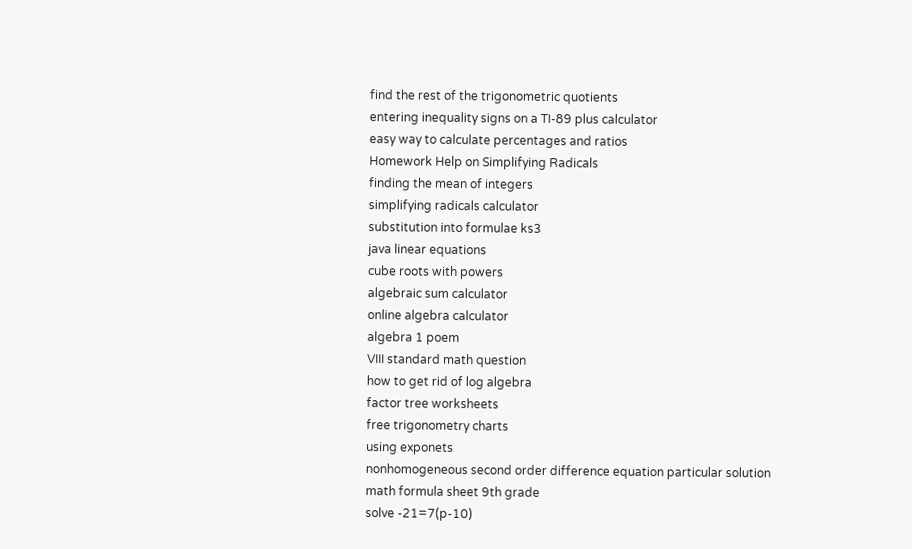find the rest of the trigonometric quotients
entering inequality signs on a TI-89 plus calculator
easy way to calculate percentages and ratios
Homework Help on Simplifying Radicals
finding the mean of integers
simplifying radicals calculator
substitution into formulae ks3
java linear equations
cube roots with powers
algebraic sum calculator
online algebra calculator
algebra 1 poem
VIII standard math question
how to get rid of log algebra
factor tree worksheets
free trigonometry charts
using exponets
nonhomogeneous second order difference equation particular solution
math formula sheet 9th grade
solve -21=7(p-10)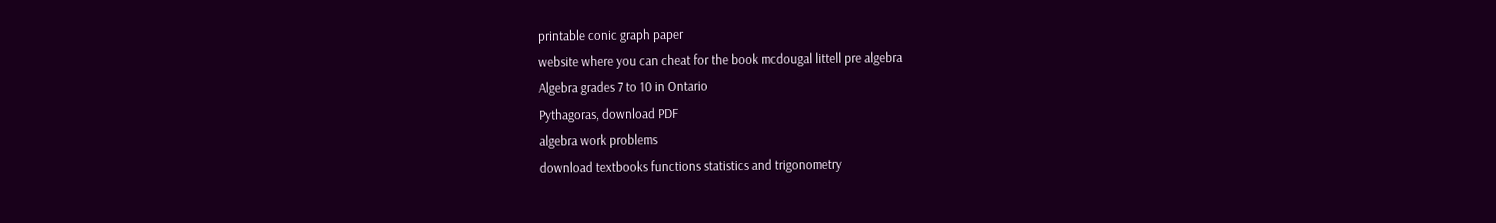printable conic graph paper
website where you can cheat for the book mcdougal littell pre algebra
Algebra grades 7 to 10 in Ontario
Pythagoras, download PDF
algebra work problems
download textbooks functions statistics and trigonometry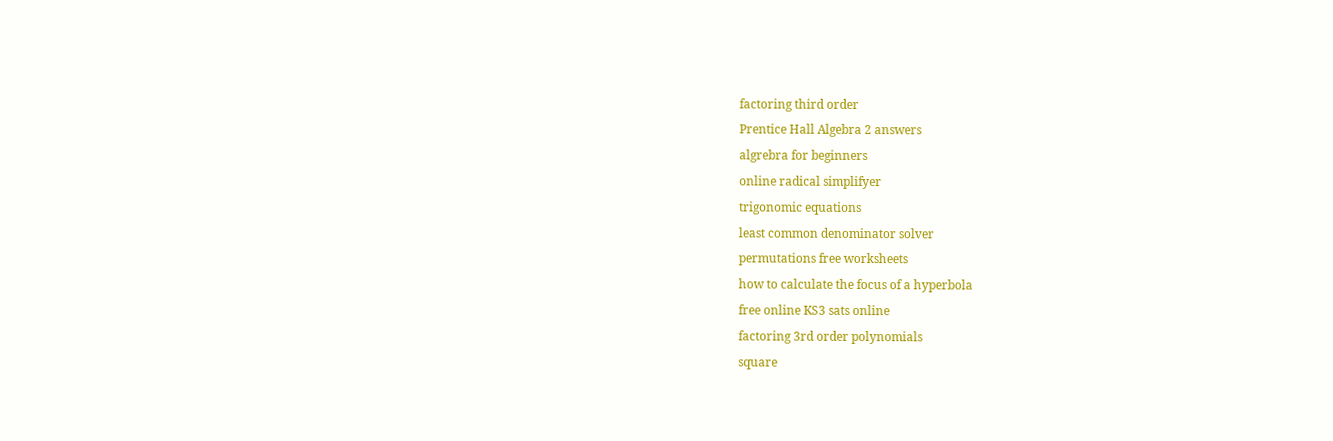factoring third order
Prentice Hall Algebra 2 answers
algrebra for beginners
online radical simplifyer
trigonomic equations
least common denominator solver
permutations free worksheets
how to calculate the focus of a hyperbola
free online KS3 sats online
factoring 3rd order polynomials
square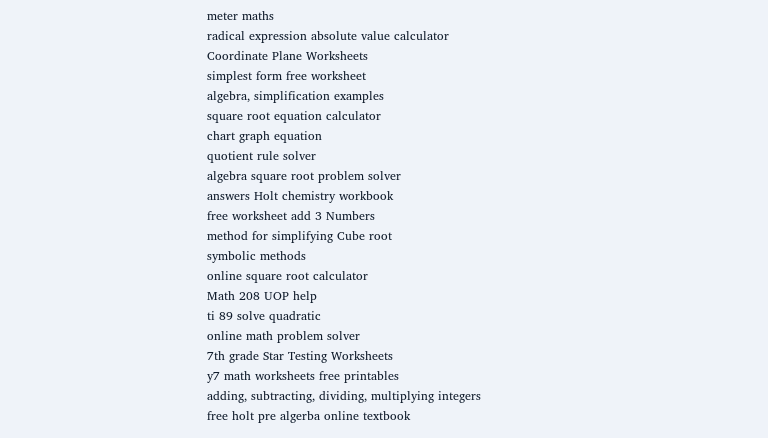meter maths
radical expression absolute value calculator
Coordinate Plane Worksheets
simplest form free worksheet
algebra, simplification examples
square root equation calculator
chart graph equation
quotient rule solver
algebra square root problem solver
answers Holt chemistry workbook
free worksheet add 3 Numbers
method for simplifying Cube root
symbolic methods
online square root calculator
Math 208 UOP help
ti 89 solve quadratic
online math problem solver
7th grade Star Testing Worksheets
y7 math worksheets free printables
adding, subtracting, dividing, multiplying integers
free holt pre algerba online textbook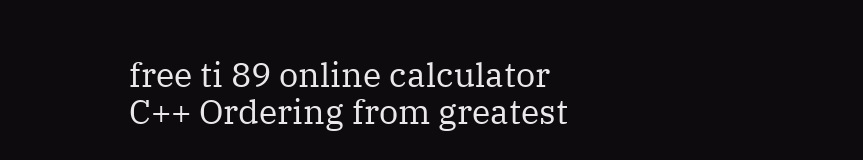free ti 89 online calculator
C++ Ordering from greatest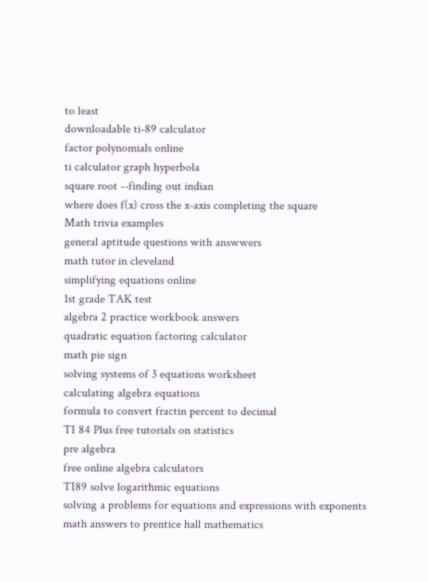to least
downloadable ti-89 calculator
factor polynomials online
ti calculator graph hyperbola
square root --finding out indian
where does f(x) cross the x-axis completing the square
Math trivia examples
general aptitude questions with answwers
math tutor in cleveland
simplifying equations online
1st grade TAK test
algebra 2 practice workbook answers
quadratic equation factoring calculator
math pie sign
solving systems of 3 equations worksheet
calculating algebra equations
formula to convert fractin percent to decimal
TI 84 Plus free tutorials on statistics
pre algebra
free online algebra calculators
TI89 solve logarithmic equations
solving a problems for equations and expressions with exponents
math answers to prentice hall mathematics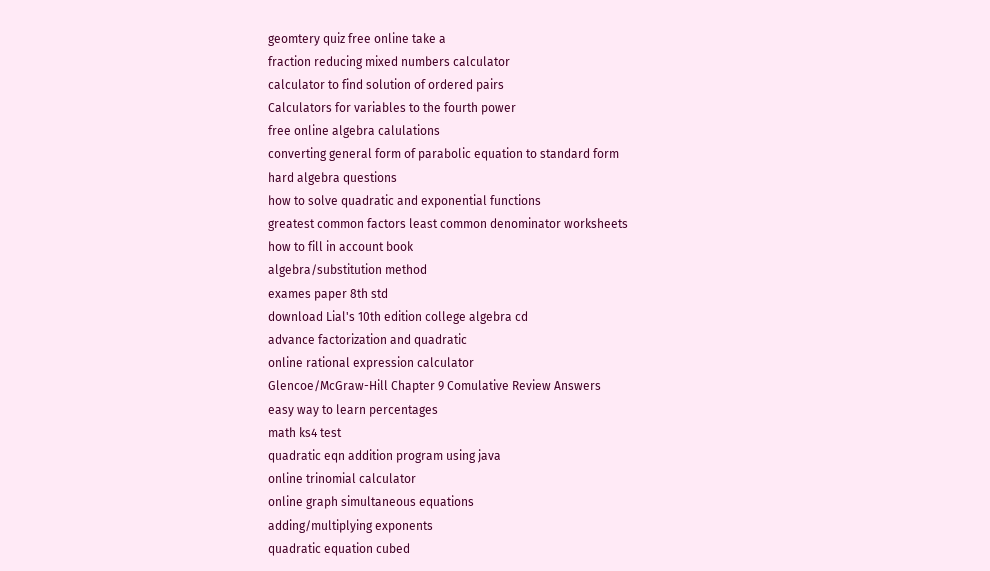geomtery quiz free online take a
fraction reducing mixed numbers calculator
calculator to find solution of ordered pairs
Calculators for variables to the fourth power
free online algebra calulations
converting general form of parabolic equation to standard form
hard algebra questions
how to solve quadratic and exponential functions
greatest common factors least common denominator worksheets
how to fill in account book
algebra/substitution method
exames paper 8th std
download Lial's 10th edition college algebra cd
advance factorization and quadratic
online rational expression calculator
Glencoe/McGraw-Hill Chapter 9 Comulative Review Answers
easy way to learn percentages
math ks4 test
quadratic eqn addition program using java
online trinomial calculator
online graph simultaneous equations
adding/multiplying exponents
quadratic equation cubed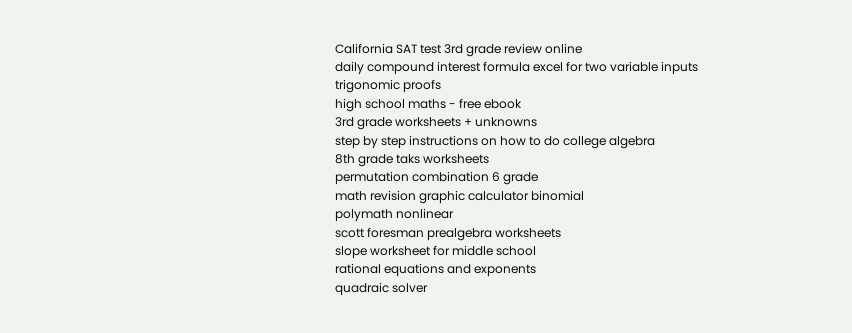California SAT test 3rd grade review online
daily compound interest formula excel for two variable inputs
trigonomic proofs
high school maths - free ebook
3rd grade worksheets + unknowns
step by step instructions on how to do college algebra
8th grade taks worksheets
permutation combination 6 grade
math revision graphic calculator binomial
polymath nonlinear
scott foresman prealgebra worksheets
slope worksheet for middle school
rational equations and exponents
quadraic solver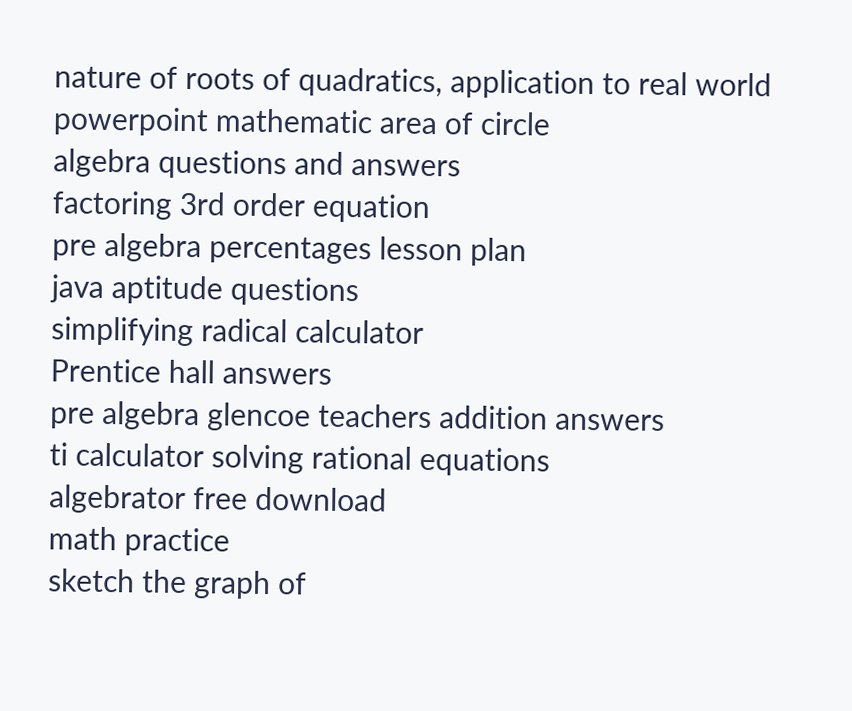nature of roots of quadratics, application to real world
powerpoint mathematic area of circle
algebra questions and answers
factoring 3rd order equation
pre algebra percentages lesson plan
java aptitude questions
simplifying radical calculator
Prentice hall answers
pre algebra glencoe teachers addition answers
ti calculator solving rational equations
algebrator free download
math practice
sketch the graph of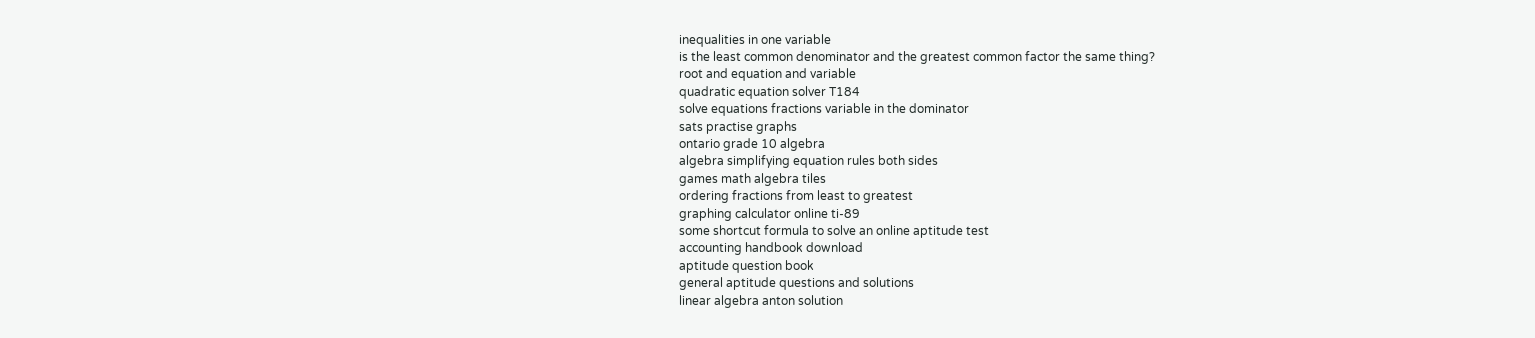inequalities in one variable
is the least common denominator and the greatest common factor the same thing?
root and equation and variable
quadratic equation solver T184
solve equations fractions variable in the dominator
sats practise graphs
ontario grade 10 algebra
algebra simplifying equation rules both sides
games math algebra tiles
ordering fractions from least to greatest
graphing calculator online ti-89
some shortcut formula to solve an online aptitude test
accounting handbook download
aptitude question book
general aptitude questions and solutions
linear algebra anton solution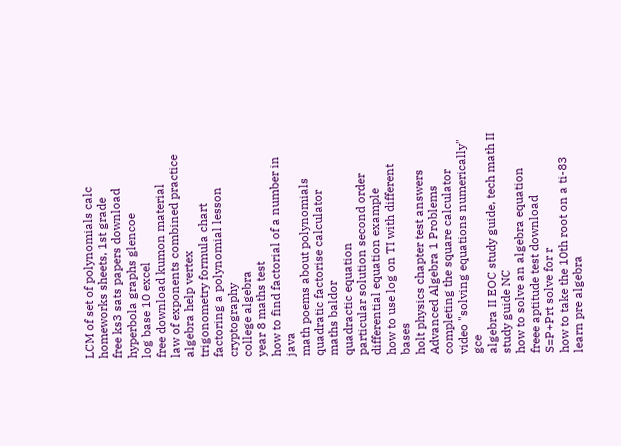LCM of set of polynomials calc
homeworks sheets, 1st grade
free ks3 sats papers download
hyperbola graphs glencoe
log base 10 excel
free download kumon material
law of exponents combined practice
algebra help vertex
trigonometry formula chart
factoring a polynomial lesson cryptography
college algebra
year 8 maths test
how to find factorial of a number in java
math poems about polynomials
quadratic factorise calculator
maths baldor
quadractic equation
particular solution second order differential equation example
how to use log on TI with different bases
holt physics chapter test answers
Advanced Algebra 1 Problems
completing the square calculator
video "solving equations numerically" gce
algebra II EOC study guide, tech math II study guide NC
how to solve an algebra equation
freee aptitude test download
S=P+Prt solve for r
how to take the 10th root on a ti-83
learn pre algebra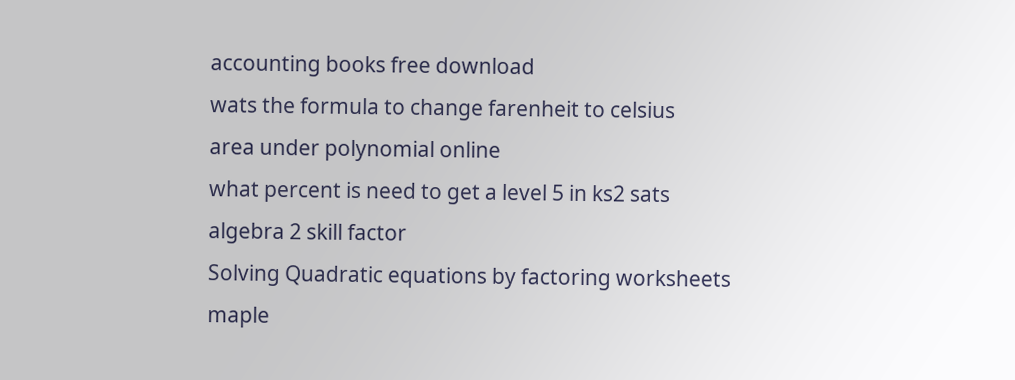accounting books free download
wats the formula to change farenheit to celsius
area under polynomial online
what percent is need to get a level 5 in ks2 sats
algebra 2 skill factor
Solving Quadratic equations by factoring worksheets
maple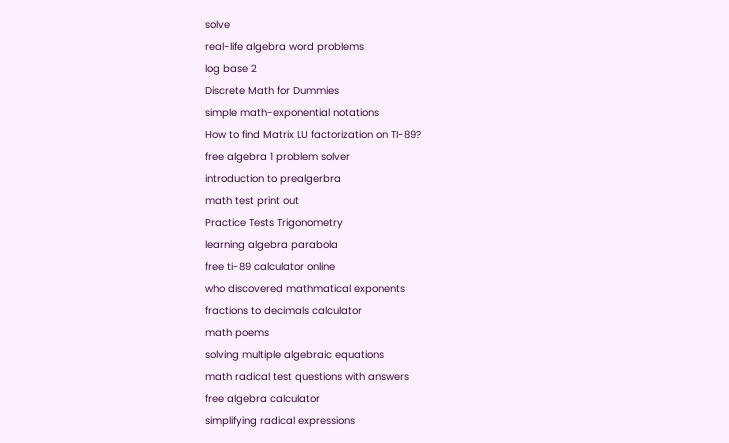solve
real-life algebra word problems
log base 2
Discrete Math for Dummies
simple math-exponential notations
How to find Matrix LU factorization on TI-89?
free algebra 1 problem solver
introduction to prealgerbra
math test print out
Practice Tests Trigonometry
learning algebra parabola
free ti-89 calculator online
who discovered mathmatical exponents
fractions to decimals calculator
math poems
solving multiple algebraic equations
math radical test questions with answers
free algebra calculator
simplifying radical expressions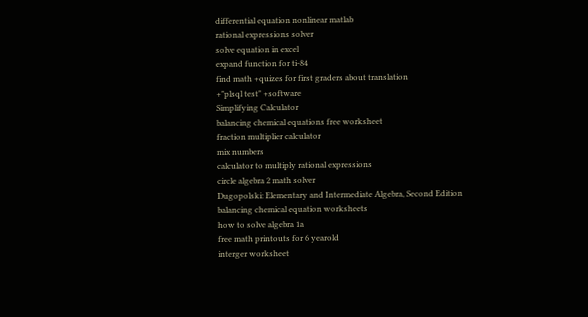differential equation nonlinear matlab
rational expressions solver
solve equation in excel
expand function for ti-84
find math +quizes for first graders about translation
+"plsql test" +software
Simplifying Calculator
balancing chemical equations free worksheet
fraction multiplier calculator
mix numbers
calculator to multiply rational expressions
circle algebra 2 math solver
Dugopolski: Elementary and Intermediate Algebra, Second Edition
balancing chemical equation worksheets
how to solve algebra 1a
free math printouts for 6 yearold
interger worksheet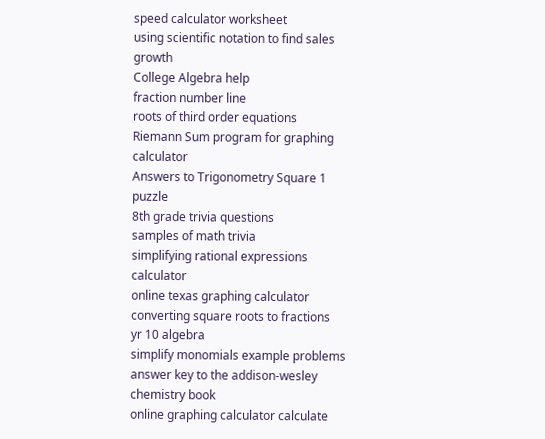speed calculator worksheet
using scientific notation to find sales growth
College Algebra help
fraction number line
roots of third order equations
Riemann Sum program for graphing calculator
Answers to Trigonometry Square 1 puzzle
8th grade trivia questions
samples of math trivia
simplifying rational expressions calculator
online texas graphing calculator
converting square roots to fractions
yr 10 algebra
simplify monomials example problems
answer key to the addison-wesley chemistry book
online graphing calculator calculate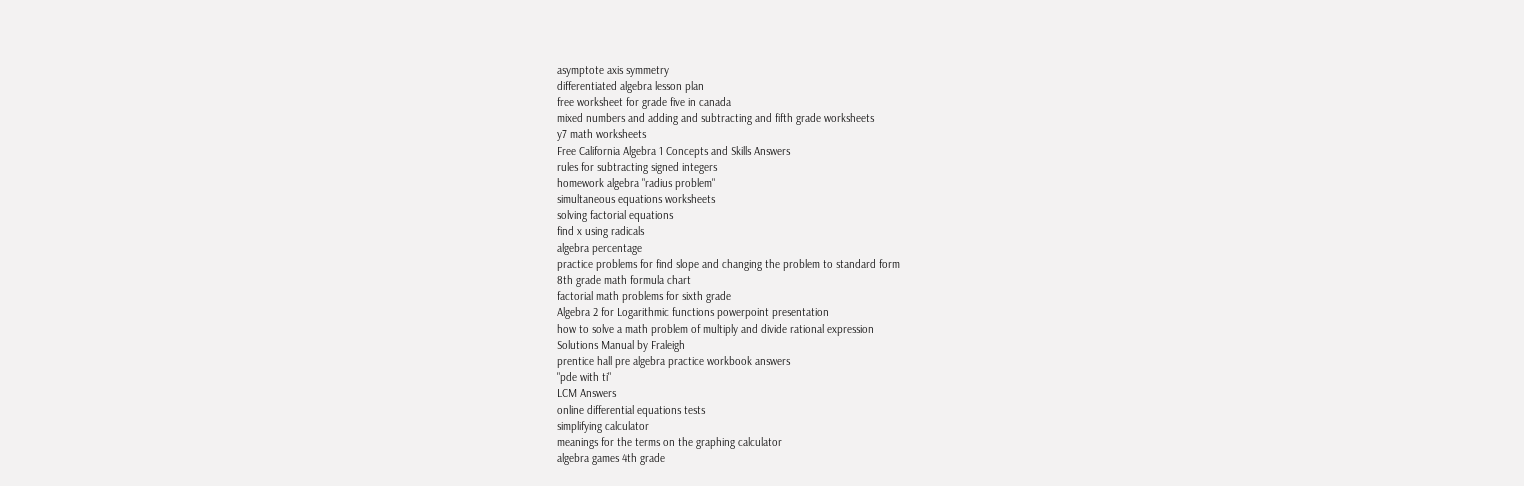asymptote axis symmetry
differentiated algebra lesson plan
free worksheet for grade five in canada
mixed numbers and adding and subtracting and fifth grade worksheets
y7 math worksheets
Free California Algebra 1 Concepts and Skills Answers
rules for subtracting signed integers
homework algebra "radius problem"
simultaneous equations worksheets
solving factorial equations
find x using radicals
algebra percentage
practice problems for find slope and changing the problem to standard form
8th grade math formula chart
factorial math problems for sixth grade
Algebra 2 for Logarithmic functions powerpoint presentation
how to solve a math problem of multiply and divide rational expression
Solutions Manual by Fraleigh
prentice hall pre algebra practice workbook answers
"pde with ti"
LCM Answers
online differential equations tests
simplifying calculator
meanings for the terms on the graphing calculator
algebra games 4th grade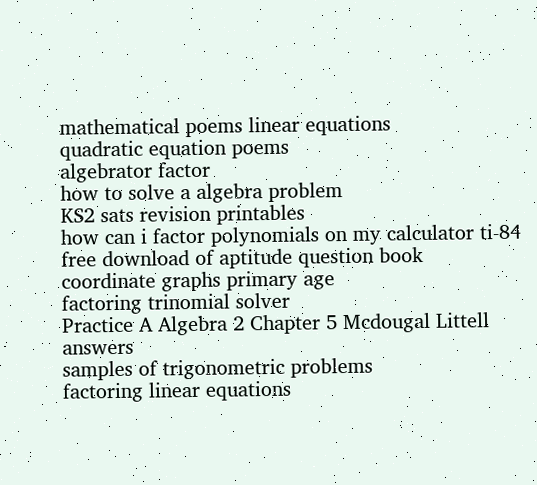mathematical poems linear equations
quadratic equation poems
algebrator factor
how to solve a algebra problem
KS2 sats revision printables
how can i factor polynomials on my calculator ti-84
free download of aptitude question book
coordinate graphs primary age
factoring trinomial solver
Practice A Algebra 2 Chapter 5 Mcdougal Littell answers
samples of trigonometric problems
factoring linear equations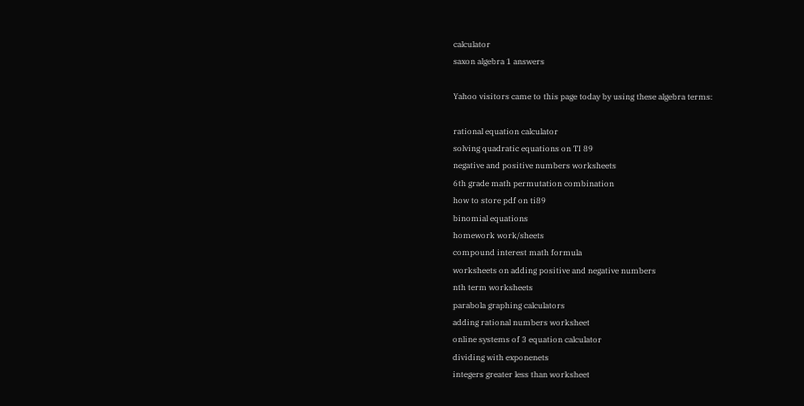calculator
saxon algebra 1 answers

Yahoo visitors came to this page today by using these algebra terms:

rational equation calculator
solving quadratic equations on TI 89
negative and positive numbers worksheets
6th grade math permutation combination
how to store pdf on ti89
binomial equations
homework work/sheets
compound interest math formula
worksheets on adding positive and negative numbers
nth term worksheets
parabola graphing calculators
adding rational numbers worksheet
online systems of 3 equation calculator
dividing with exponenets
integers greater less than worksheet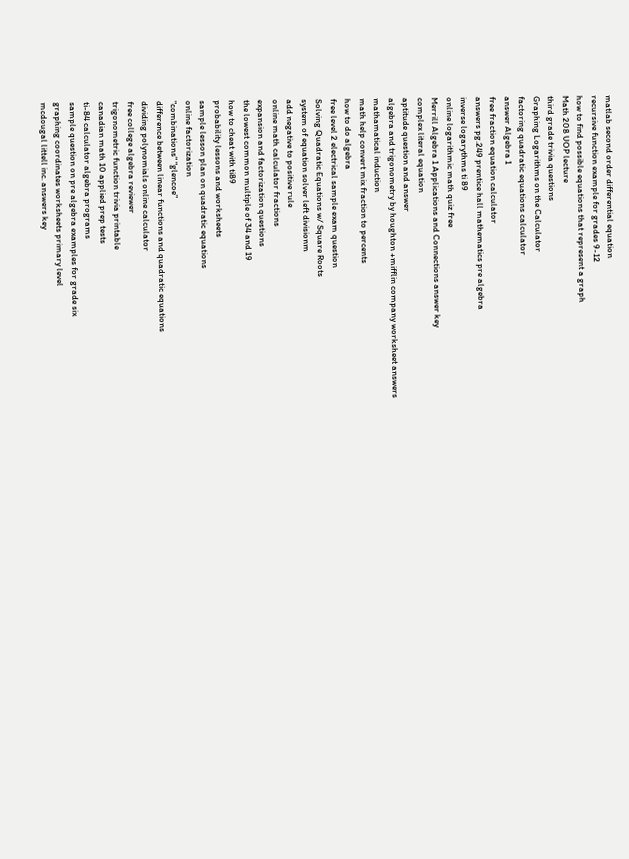matlab second order differential equation
recursive function example for grades 9-12
how to find possible equations that represent a graph
Math 208 UOP lecture
third grade trivia questions
Graphing Logarithms on the Calculator
factoring quadratic equations calculator
answer Algebra 1
free fraction equation calculator
answers pg.249 prentice hall mathematics pre algebra
inverse logarythms ti 89
online logarithmic math quiz free
Merrill Algebra 1 Applications and Connections answer key
complex literal equation
aptitude question and answer
algebra and trigonometry by houghton +mifflin company worksheet answers
mathamatical induction
math help convert mix fraction to percents
how to do algebra
free level 2 electrical sample exam question
Solving Quadratic Equations w/ Square Roots
system of equation solver left divisionm
add negative to positive rule
online math calculator fractions
expansion and factorization questions
the lowest common multiple of 34 and 19
how to cheat with ti89
probability lessons and worksheets
sample lesson plan on quadratic equations
online factorization
"combinations" "glencoe"
difference between linear functions and quadratic equations
dividing polynomials online calculator
free college algebra reviewer
trigonometric function trivia printable
canadian math 10 applied prep tests
ti-84 calculator algebra programs
sample question on pre algebra examples for grade six
graphing coordinates worksheets primary level
mcdougal littell inc. answers key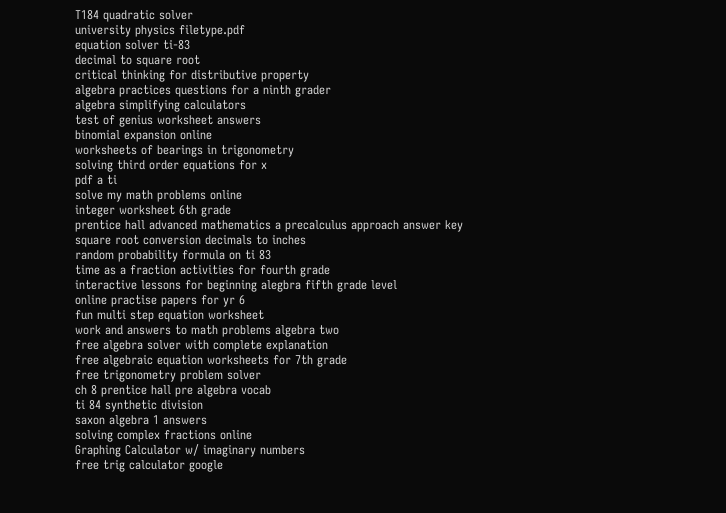T184 quadratic solver
university physics filetype.pdf
equation solver ti-83
decimal to square root
critical thinking for distributive property
algebra practices questions for a ninth grader
algebra simplifying calculators
test of genius worksheet answers
binomial expansion online
worksheets of bearings in trigonometry
solving third order equations for x
pdf a ti
solve my math problems online
integer worksheet 6th grade
prentice hall advanced mathematics a precalculus approach answer key
square root conversion decimals to inches
random probability formula on ti 83
time as a fraction activities for fourth grade
interactive lessons for beginning alegbra fifth grade level
online practise papers for yr 6
fun multi step equation worksheet
work and answers to math problems algebra two
free algebra solver with complete explanation
free algebraic equation worksheets for 7th grade
free trigonometry problem solver
ch 8 prentice hall pre algebra vocab
ti 84 synthetic division
saxon algebra 1 answers
solving complex fractions online
Graphing Calculator w/ imaginary numbers
free trig calculator google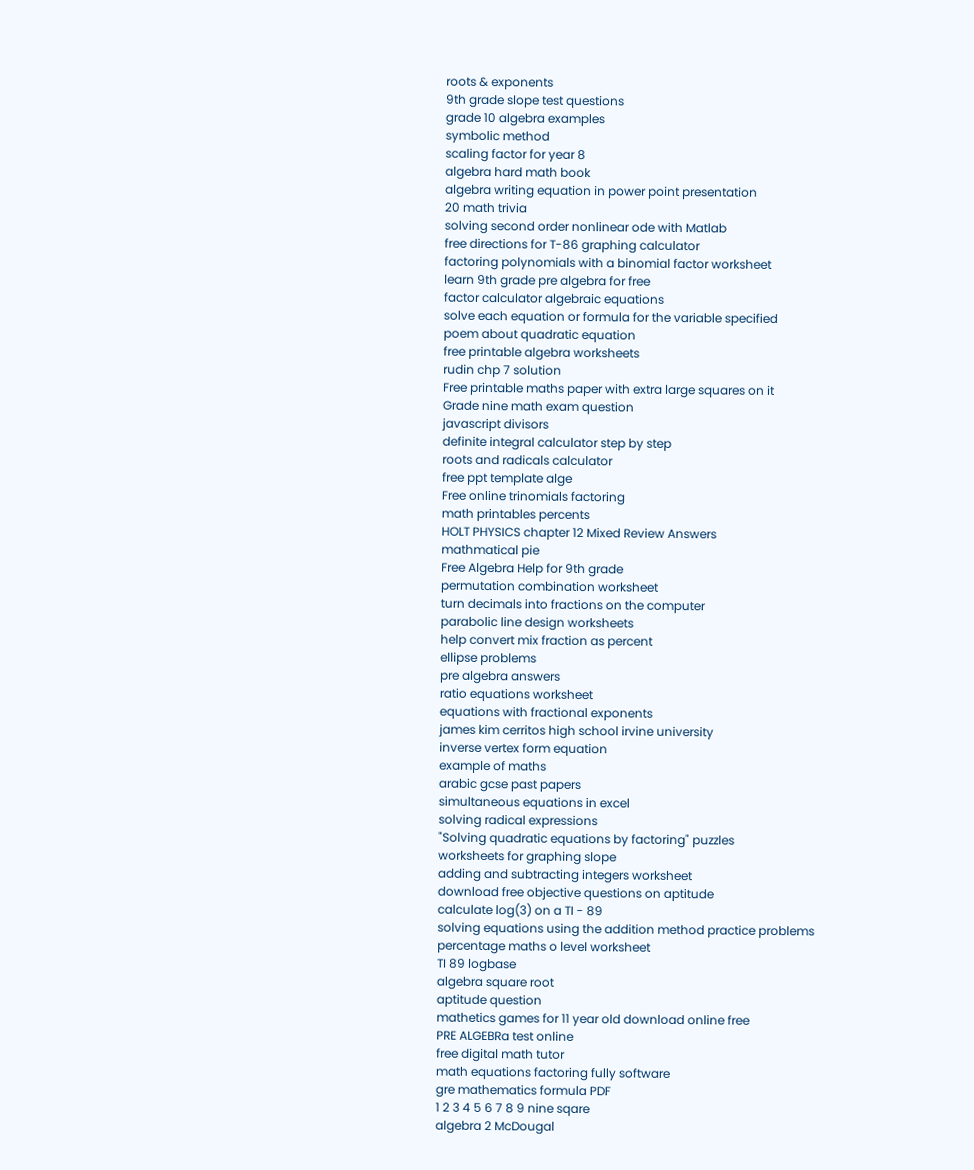roots & exponents
9th grade slope test questions
grade 10 algebra examples
symbolic method
scaling factor for year 8
algebra hard math book
algebra writing equation in power point presentation
20 math trivia
solving second order nonlinear ode with Matlab
free directions for T-86 graphing calculator
factoring polynomials with a binomial factor worksheet
learn 9th grade pre algebra for free
factor calculator algebraic equations
solve each equation or formula for the variable specified
poem about quadratic equation
free printable algebra worksheets
rudin chp 7 solution
Free printable maths paper with extra large squares on it
Grade nine math exam question
javascript divisors
definite integral calculator step by step
roots and radicals calculator
free ppt template alge
Free online trinomials factoring
math printables percents
HOLT PHYSICS chapter 12 Mixed Review Answers
mathmatical pie
Free Algebra Help for 9th grade
permutation combination worksheet
turn decimals into fractions on the computer
parabolic line design worksheets
help convert mix fraction as percent
ellipse problems
pre algebra answers
ratio equations worksheet
equations with fractional exponents
james kim cerritos high school irvine university
inverse vertex form equation
example of maths
arabic gcse past papers
simultaneous equations in excel
solving radical expressions
"Solving quadratic equations by factoring" puzzles
worksheets for graphing slope
adding and subtracting integers worksheet
download free objective questions on aptitude
calculate log(3) on a TI - 89
solving equations using the addition method practice problems
percentage maths o level worksheet
TI 89 logbase
algebra square root
aptitude question
mathetics games for 11 year old download online free
PRE ALGEBRa test online
free digital math tutor
math equations factoring fully software
gre mathematics formula PDF
1 2 3 4 5 6 7 8 9 nine sqare
algebra 2 McDougal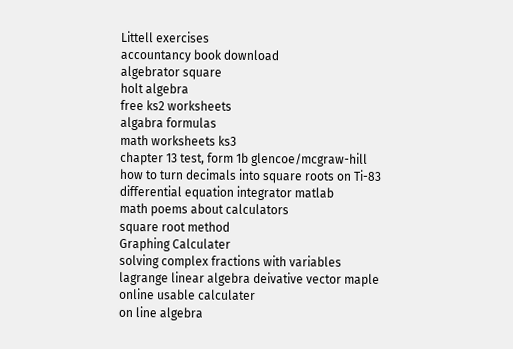Littell exercises
accountancy book download
algebrator square
holt algebra
free ks2 worksheets
algabra formulas
math worksheets ks3
chapter 13 test, form 1b glencoe/mcgraw-hill
how to turn decimals into square roots on Ti-83
differential equation integrator matlab
math poems about calculators
square root method
Graphing Calculater
solving complex fractions with variables
lagrange linear algebra deivative vector maple
online usable calculater
on line algebra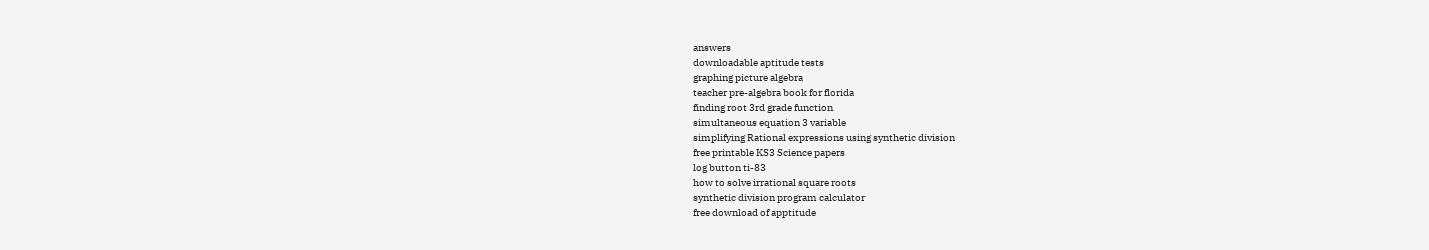answers
downloadable aptitude tests
graphing picture algebra
teacher pre-algebra book for florida
finding root 3rd grade function
simultaneous equation 3 variable
simplifying Rational expressions using synthetic division
free printable KS3 Science papers
log button ti-83
how to solve irrational square roots
synthetic division program calculator
free download of apptitude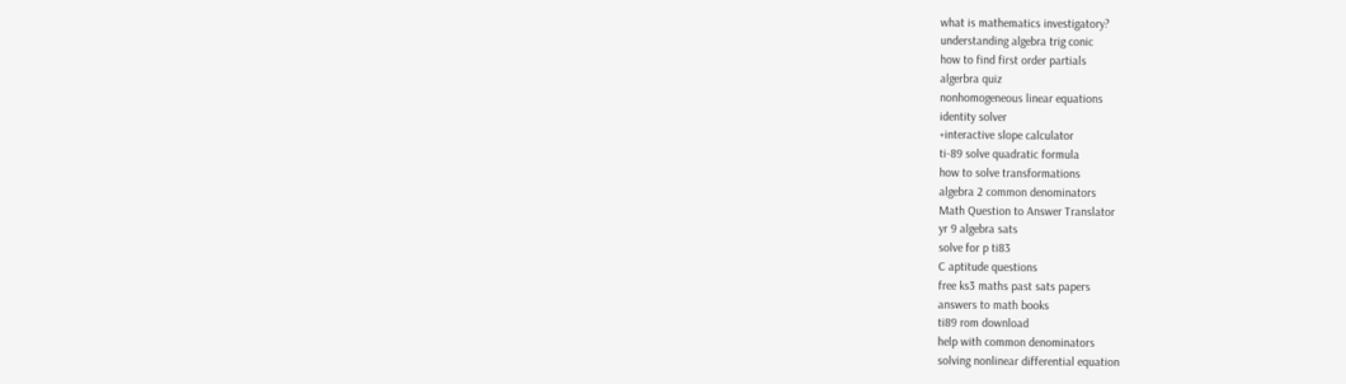what is mathematics investigatory?
understanding algebra trig conic
how to find first order partials
algerbra quiz
nonhomogeneous linear equations
identity solver
+interactive slope calculator
ti-89 solve quadratic formula
how to solve transformations
algebra 2 common denominators
Math Question to Answer Translator
yr 9 algebra sats
solve for p ti83
C aptitude questions
free ks3 maths past sats papers
answers to math books
ti89 rom download
help with common denominators
solving nonlinear differential equation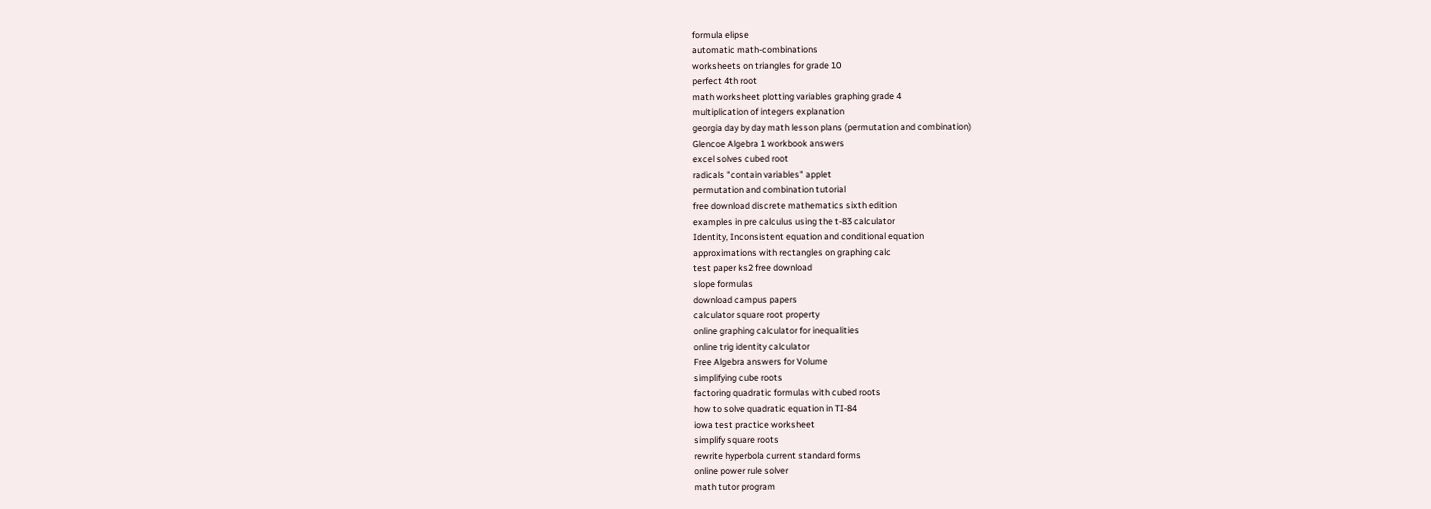formula elipse
automatic math-combinations
worksheets on triangles for grade 10
perfect 4th root
math worksheet plotting variables graphing grade 4
multiplication of integers explanation
georgia day by day math lesson plans (permutation and combination)
Glencoe Algebra 1 workbook answers
excel solves cubed root
radicals "contain variables" applet
permutation and combination tutorial
free download discrete mathematics sixth edition
examples in pre calculus using the t-83 calculator
Identity, Inconsistent equation and conditional equation
approximations with rectangles on graphing calc
test paper ks2 free download
slope formulas
download campus papers
calculator square root property
online graphing calculator for inequalities
online trig identity calculator
Free Algebra answers for Volume
simplifying cube roots
factoring quadratic formulas with cubed roots
how to solve quadratic equation in TI-84
iowa test practice worksheet
simplify square roots
rewrite hyperbola current standard forms
online power rule solver
math tutor program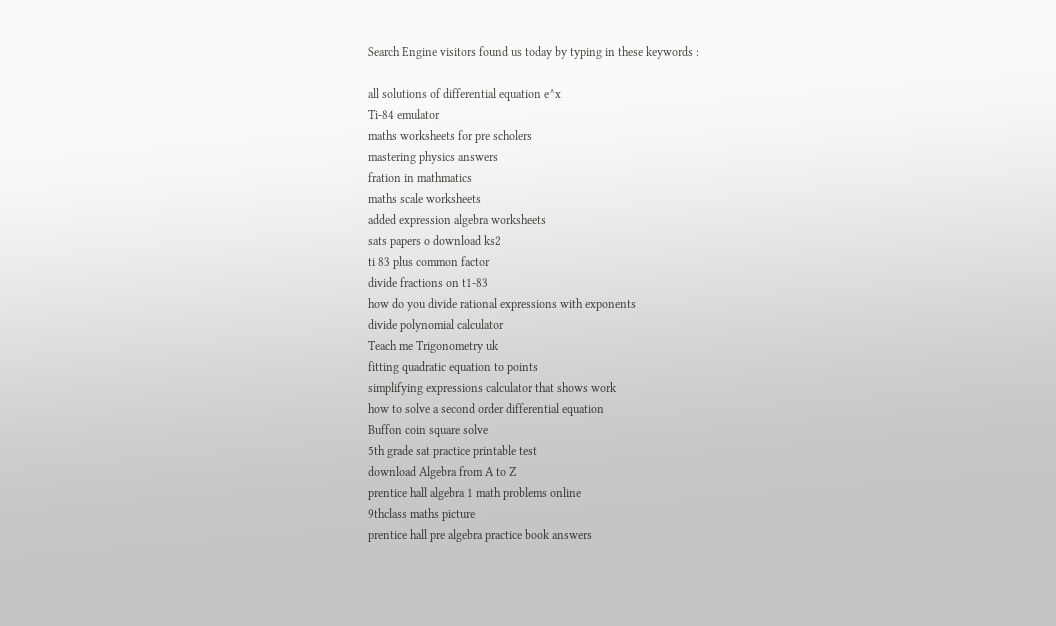Search Engine visitors found us today by typing in these keywords :

all solutions of differential equation e^x
Ti-84 emulator
maths worksheets for pre scholers
mastering physics answers
fration in mathmatics
maths scale worksheets
added expression algebra worksheets
sats papers o download ks2
ti 83 plus common factor
divide fractions on t1-83
how do you divide rational expressions with exponents
divide polynomial calculator
Teach me Trigonometry uk
fitting quadratic equation to points
simplifying expressions calculator that shows work
how to solve a second order differential equation
Buffon coin square solve
5th grade sat practice printable test
download Algebra from A to Z
prentice hall algebra 1 math problems online
9thclass maths picture
prentice hall pre algebra practice book answers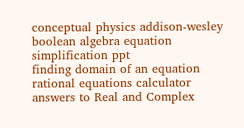conceptual physics addison-wesley
boolean algebra equation simplification ppt
finding domain of an equation
rational equations calculator
answers to Real and Complex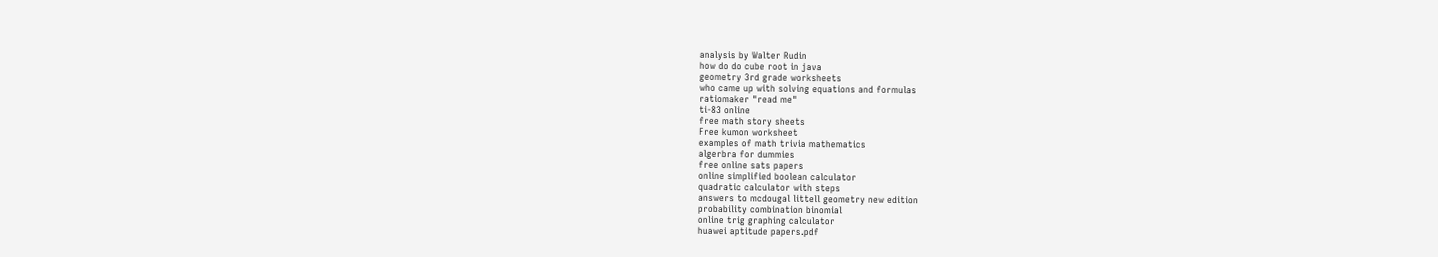analysis by Walter Rudin
how do do cube root in java
geometry 3rd grade worksheets
who came up with solving equations and formulas
ratiomaker "read me"
ti-83 online
free math story sheets
Free kumon worksheet
examples of math trivia mathematics
algerbra for dummies
free online sats papers
online simplified boolean calculator
quadratic calculator with steps
answers to mcdougal littell geometry new edition
probability combination binomial
online trig graphing calculator
huawei aptitude papers.pdf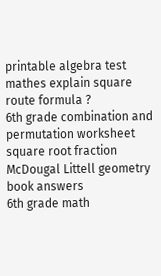printable algebra test
mathes explain square route formula ?
6th grade combination and permutation worksheet
square root fraction
McDougal Littell geometry book answers
6th grade math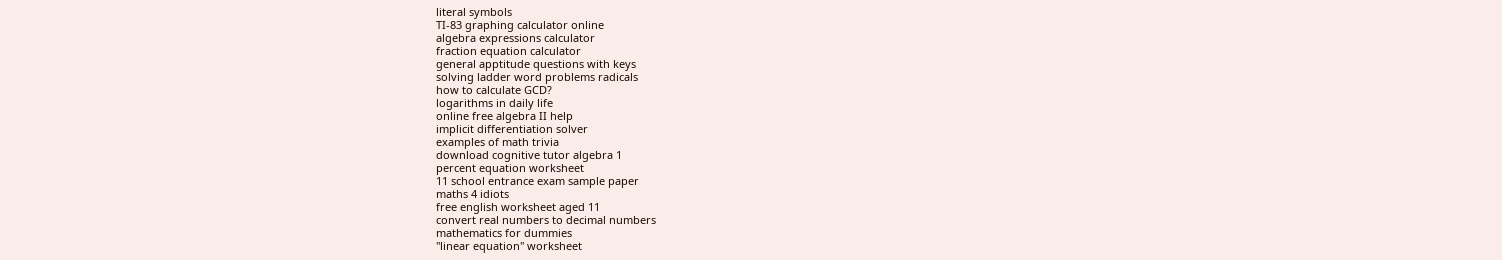literal symbols
TI-83 graphing calculator online
algebra expressions calculator
fraction equation calculator
general apptitude questions with keys
solving ladder word problems radicals
how to calculate GCD?
logarithms in daily life
online free algebra II help
implicit differentiation solver
examples of math trivia
download cognitive tutor algebra 1
percent equation worksheet
11 school entrance exam sample paper
maths 4 idiots
free english worksheet aged 11
convert real numbers to decimal numbers
mathematics for dummies
"linear equation" worksheet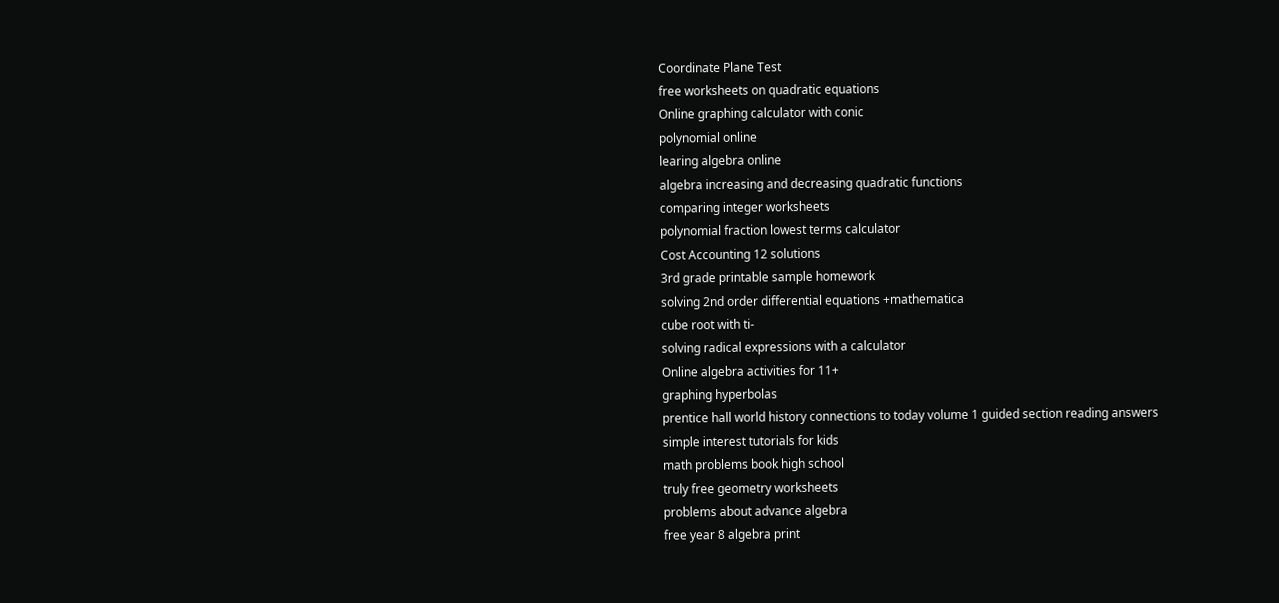Coordinate Plane Test
free worksheets on quadratic equations
Online graphing calculator with conic
polynomial online
learing algebra online
algebra increasing and decreasing quadratic functions
comparing integer worksheets
polynomial fraction lowest terms calculator
Cost Accounting 12 solutions
3rd grade printable sample homework
solving 2nd order differential equations +mathematica
cube root with ti-
solving radical expressions with a calculator
Online algebra activities for 11+
graphing hyperbolas
prentice hall world history connections to today volume 1 guided section reading answers
simple interest tutorials for kids
math problems book high school
truly free geometry worksheets
problems about advance algebra
free year 8 algebra print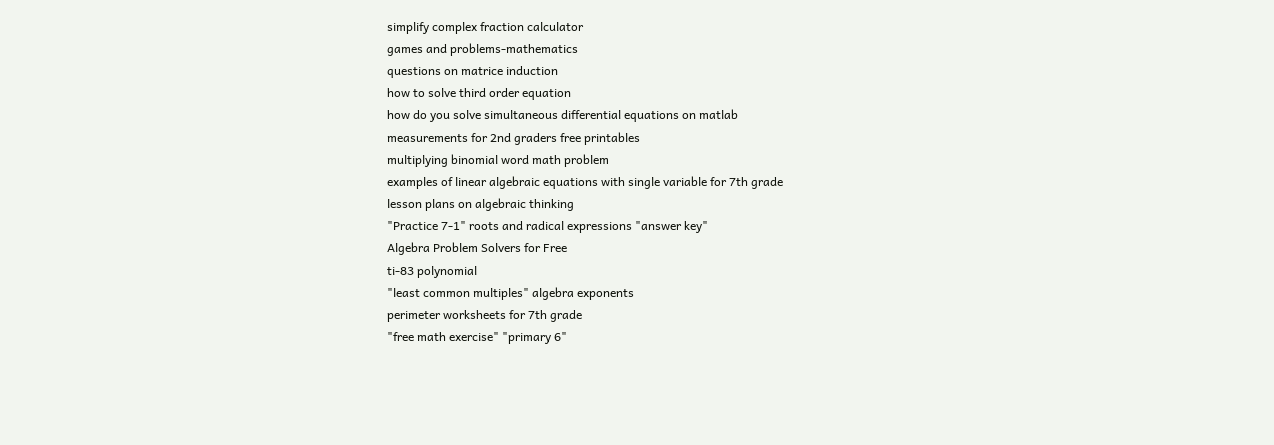simplify complex fraction calculator
games and problems-mathematics
questions on matrice induction
how to solve third order equation
how do you solve simultaneous differential equations on matlab
measurements for 2nd graders free printables
multiplying binomial word math problem
examples of linear algebraic equations with single variable for 7th grade
lesson plans on algebraic thinking
"Practice 7-1" roots and radical expressions "answer key"
Algebra Problem Solvers for Free
ti-83 polynomial
"least common multiples" algebra exponents
perimeter worksheets for 7th grade
"free math exercise" "primary 6"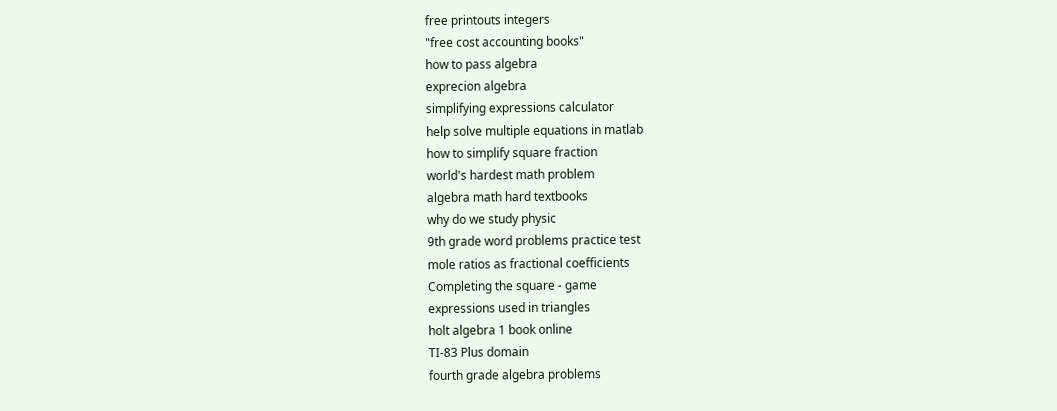free printouts integers
"free cost accounting books"
how to pass algebra
exprecion algebra
simplifying expressions calculator
help solve multiple equations in matlab
how to simplify square fraction
world's hardest math problem
algebra math hard textbooks
why do we study physic
9th grade word problems practice test
mole ratios as fractional coefficients
Completing the square - game
expressions used in triangles
holt algebra 1 book online
TI-83 Plus domain
fourth grade algebra problems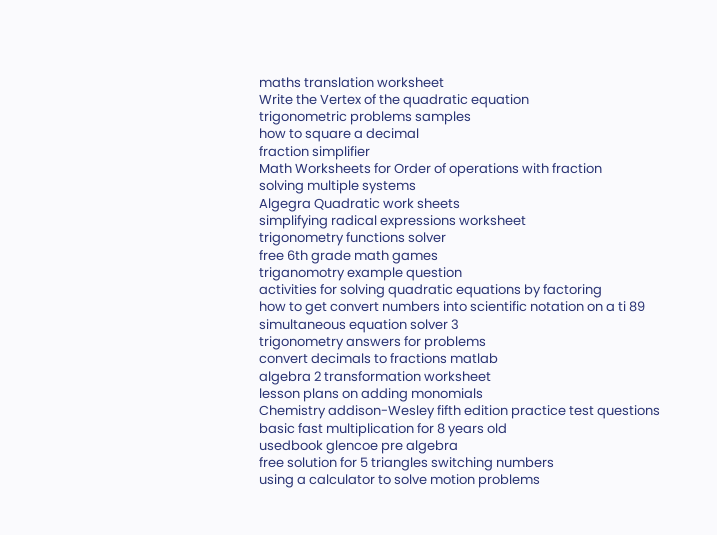maths translation worksheet
Write the Vertex of the quadratic equation
trigonometric problems samples
how to square a decimal
fraction simplifier
Math Worksheets for Order of operations with fraction
solving multiple systems
Algegra Quadratic work sheets
simplifying radical expressions worksheet
trigonometry functions solver
free 6th grade math games
triganomotry example question
activities for solving quadratic equations by factoring
how to get convert numbers into scientific notation on a ti 89
simultaneous equation solver 3
trigonometry answers for problems
convert decimals to fractions matlab
algebra 2 transformation worksheet
lesson plans on adding monomials
Chemistry addison-Wesley fifth edition practice test questions
basic fast multiplication for 8 years old
usedbook glencoe pre algebra
free solution for 5 triangles switching numbers
using a calculator to solve motion problems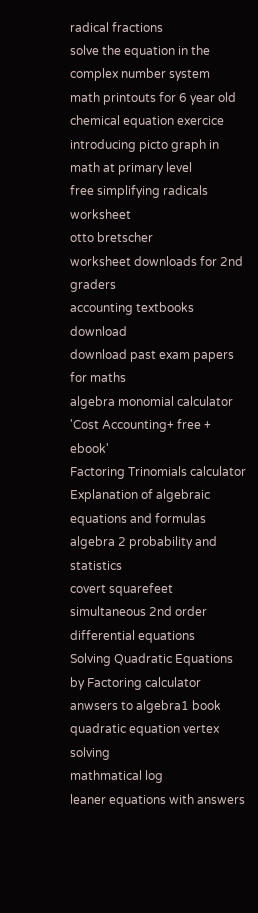radical fractions
solve the equation in the complex number system
math printouts for 6 year old
chemical equation exercice
introducing picto graph in math at primary level
free simplifying radicals worksheet
otto bretscher
worksheet downloads for 2nd graders
accounting textbooks download
download past exam papers for maths
algebra monomial calculator
'Cost Accounting+ free + ebook'
Factoring Trinomials calculator
Explanation of algebraic equations and formulas
algebra 2 probability and statistics
covert squarefeet
simultaneous 2nd order differential equations
Solving Quadratic Equations by Factoring calculator
anwsers to algebra1 book
quadratic equation vertex solving
mathmatical log
leaner equations with answers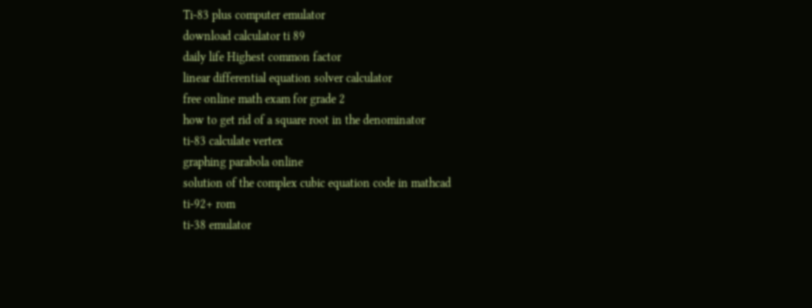Ti-83 plus computer emulator
download calculator ti 89
daily life Highest common factor
linear differential equation solver calculator
free online math exam for grade 2
how to get rid of a square root in the denominator
ti-83 calculate vertex
graphing parabola online
solution of the complex cubic equation code in mathcad
ti-92+ rom
ti-38 emulator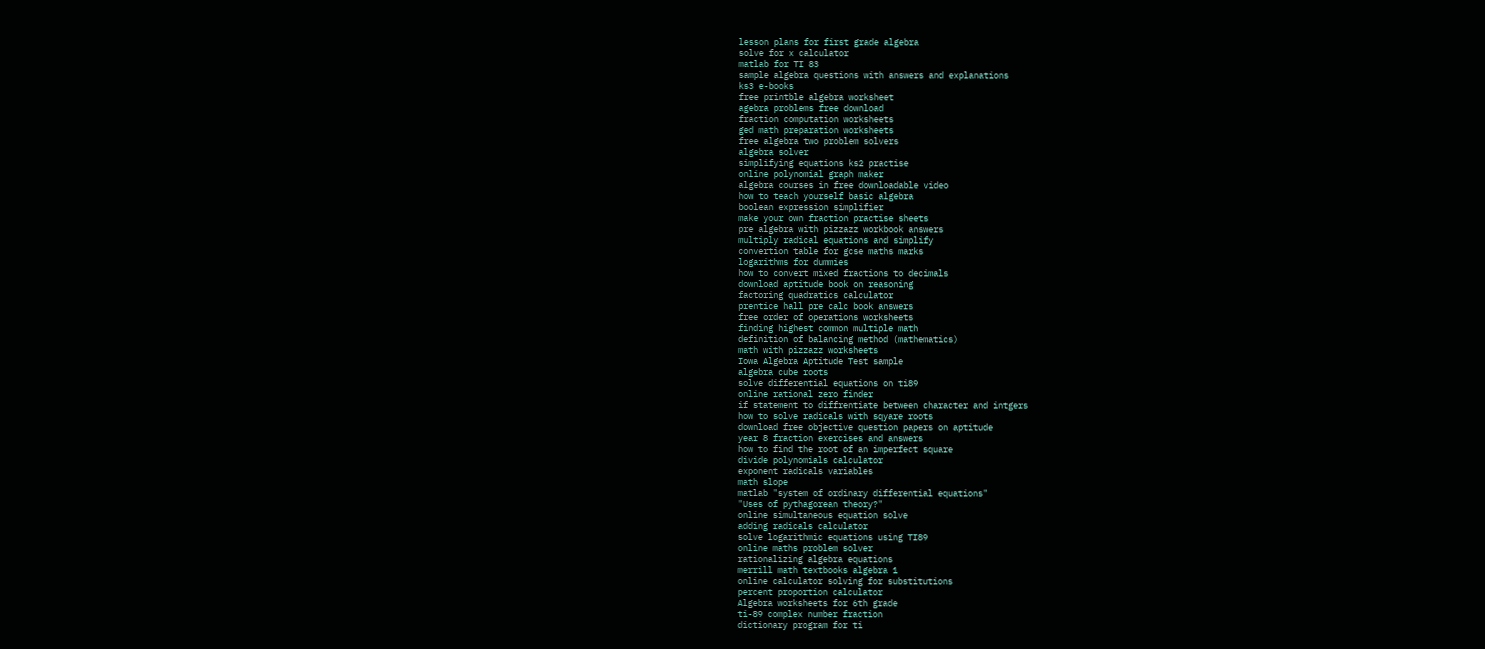lesson plans for first grade algebra
solve for x calculator
matlab for TI 83
sample algebra questions with answers and explanations
ks3 e-books
free printble algebra worksheet
agebra problems free download
fraction computation worksheets
ged math preparation worksheets
free algebra two problem solvers
algebra solver
simplifying equations ks2 practise
online polynomial graph maker
algebra courses in free downloadable video
how to teach yourself basic algebra
boolean expression simplifier
make your own fraction practise sheets
pre algebra with pizzazz workbook answers
multiply radical equations and simplify
convertion table for gcse maths marks
logarithms for dummies
how to convert mixed fractions to decimals
download aptitude book on reasoning
factoring quadratics calculator
prentice hall pre calc book answers
free order of operations worksheets
finding highest common multiple math
definition of balancing method (mathematics)
math with pizzazz worksheets
Iowa Algebra Aptitude Test sample
algebra cube roots
solve differential equations on ti89
online rational zero finder
if statement to diffrentiate between character and intgers
how to solve radicals with sqyare roots
download free objective question papers on aptitude
year 8 fraction exercises and answers
how to find the root of an imperfect square
divide polynomials calculator
exponent radicals variables
math slope
matlab "system of ordinary differential equations"
"Uses of pythagorean theory?"
online simultaneous equation solve
adding radicals calculator
solve logarithmic equations using TI89
online maths problem solver
rationalizing algebra equations
merrill math textbooks algebra 1
online calculator solving for substitutions
percent proportion calculator
Algebra worksheets for 6th grade
ti-89 complex number fraction
dictionary program for ti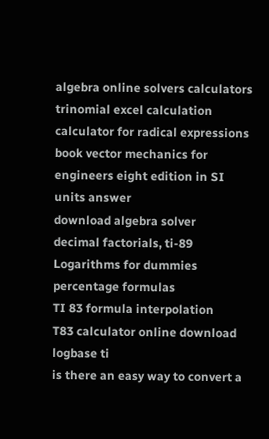algebra online solvers calculators
trinomial excel calculation
calculator for radical expressions
book vector mechanics for engineers eight edition in SI units answer
download algebra solver
decimal factorials, ti-89
Logarithms for dummies
percentage formulas
TI 83 formula interpolation
T83 calculator online download
logbase ti
is there an easy way to convert a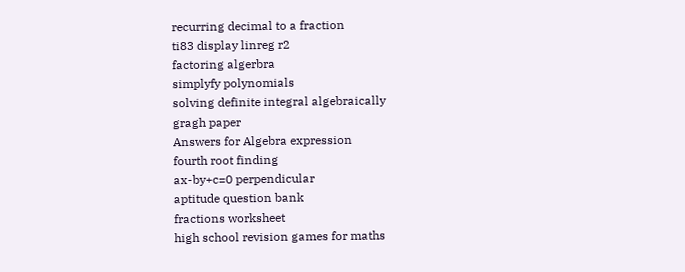recurring decimal to a fraction
ti83 display linreg r2
factoring algerbra
simplyfy polynomials
solving definite integral algebraically
gragh paper
Answers for Algebra expression
fourth root finding
ax-by+c=0 perpendicular
aptitude question bank
fractions worksheet
high school revision games for maths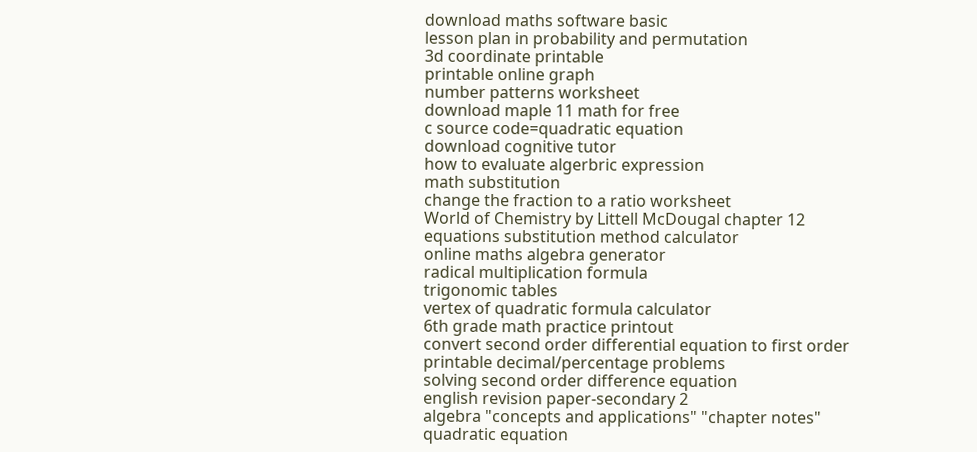download maths software basic
lesson plan in probability and permutation
3d coordinate printable
printable online graph
number patterns worksheet
download maple 11 math for free
c source code=quadratic equation
download cognitive tutor
how to evaluate algerbric expression
math substitution
change the fraction to a ratio worksheet
World of Chemistry by Littell McDougal chapter 12
equations substitution method calculator
online maths algebra generator
radical multiplication formula
trigonomic tables
vertex of quadratic formula calculator
6th grade math practice printout
convert second order differential equation to first order
printable decimal/percentage problems
solving second order difference equation
english revision paper-secondary 2
algebra "concepts and applications" "chapter notes"
quadratic equation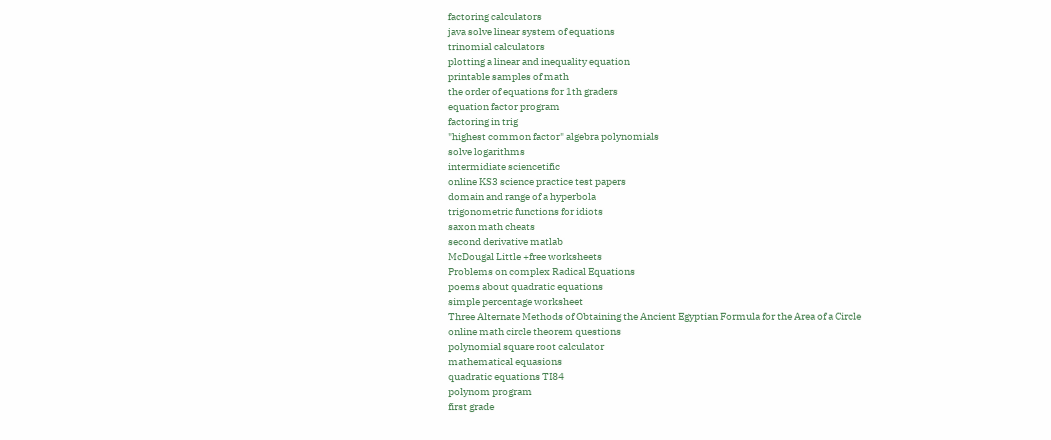factoring calculators
java solve linear system of equations
trinomial calculators
plotting a linear and inequality equation
printable samples of math
the order of equations for 1th graders
equation factor program
factoring in trig
"highest common factor" algebra polynomials
solve logarithms
intermidiate sciencetific
online KS3 science practice test papers
domain and range of a hyperbola
trigonometric functions for idiots
saxon math cheats
second derivative matlab
McDougal Little +free worksheets
Problems on complex Radical Equations
poems about quadratic equations
simple percentage worksheet
Three Alternate Methods of Obtaining the Ancient Egyptian Formula for the Area of a Circle
online math circle theorem questions
polynomial square root calculator
mathematical equasions
quadratic equations TI84
polynom program
first grade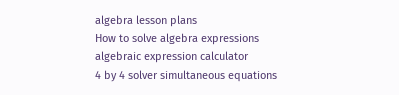algebra lesson plans
How to solve algebra expressions
algebraic expression calculator
4 by 4 solver simultaneous equations